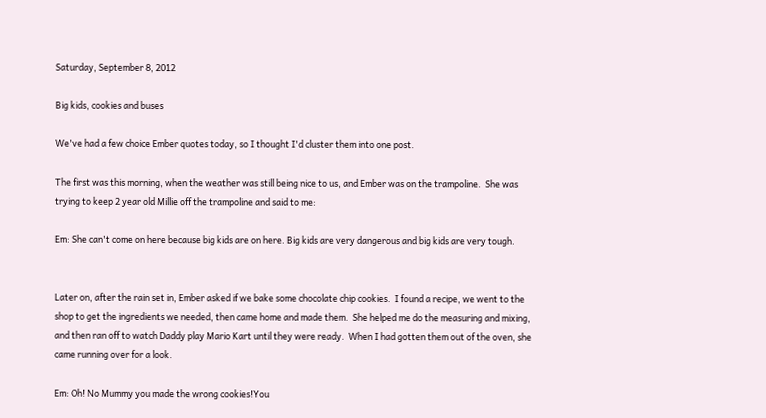Saturday, September 8, 2012

Big kids, cookies and buses

We've had a few choice Ember quotes today, so I thought I'd cluster them into one post.

The first was this morning, when the weather was still being nice to us, and Ember was on the trampoline.  She was trying to keep 2 year old Millie off the trampoline and said to me:

Em: She can't come on here because big kids are on here. Big kids are very dangerous and big kids are very tough.


Later on, after the rain set in, Ember asked if we bake some chocolate chip cookies.  I found a recipe, we went to the shop to get the ingredients we needed, then came home and made them.  She helped me do the measuring and mixing, and then ran off to watch Daddy play Mario Kart until they were ready.  When I had gotten them out of the oven, she came running over for a look.

Em: Oh! No Mummy you made the wrong cookies!You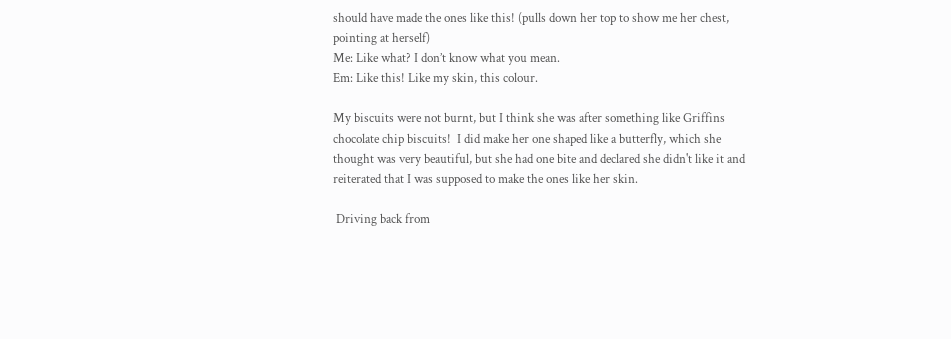should have made the ones like this! (pulls down her top to show me her chest, pointing at herself)
Me: Like what? I don’t know what you mean.
Em: Like this! Like my skin, this colour.

My biscuits were not burnt, but I think she was after something like Griffins chocolate chip biscuits!  I did make her one shaped like a butterfly, which she thought was very beautiful, but she had one bite and declared she didn't like it and reiterated that I was supposed to make the ones like her skin.

 Driving back from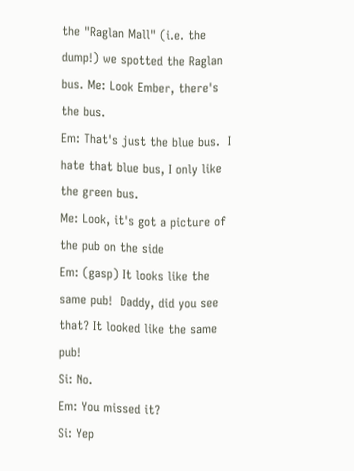the "Raglan Mall" (i.e. the dump!) we spotted the Raglan bus. Me: Look Ember, there's the bus.
Em: That's just the blue bus.  I hate that blue bus, I only like the green bus.
Me: Look, it's got a picture of the pub on the side
Em: (gasp) It looks like the same pub!  Daddy, did you see that? It looked like the same pub!
Si: No.
Em: You missed it?
Si: Yep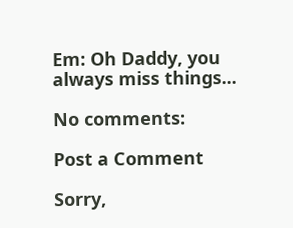Em: Oh Daddy, you always miss things...

No comments:

Post a Comment

Sorry,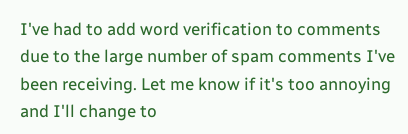I've had to add word verification to comments due to the large number of spam comments I've been receiving. Let me know if it's too annoying and I'll change to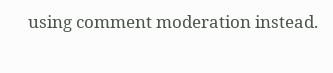using comment moderation instead.